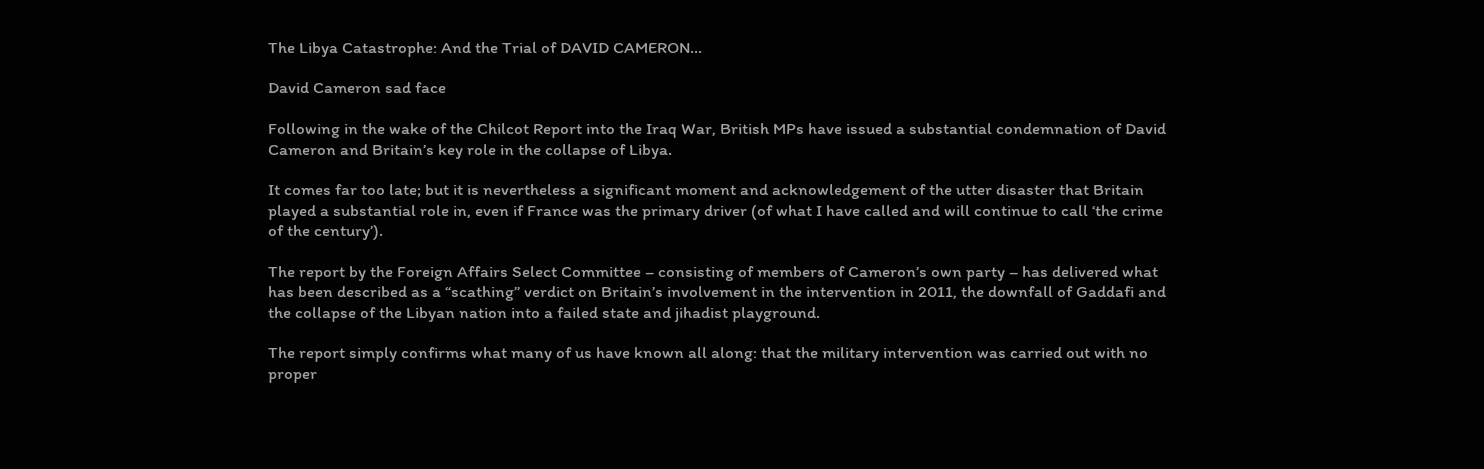The Libya Catastrophe: And the Trial of DAVID CAMERON…

David Cameron sad face

Following in the wake of the Chilcot Report into the Iraq War, British MPs have issued a substantial condemnation of David Cameron and Britain’s key role in the collapse of Libya.

It comes far too late; but it is nevertheless a significant moment and acknowledgement of the utter disaster that Britain played a substantial role in, even if France was the primary driver (of what I have called and will continue to call ‘the crime of the century’).

The report by the Foreign Affairs Select Committee – consisting of members of Cameron’s own party – has delivered what has been described as a “scathing” verdict on Britain’s involvement in the intervention in 2011, the downfall of Gaddafi and the collapse of the Libyan nation into a failed state and jihadist playground.

The report simply confirms what many of us have known all along: that the military intervention was carried out with no proper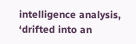intelligence analysis, ‘drifted into an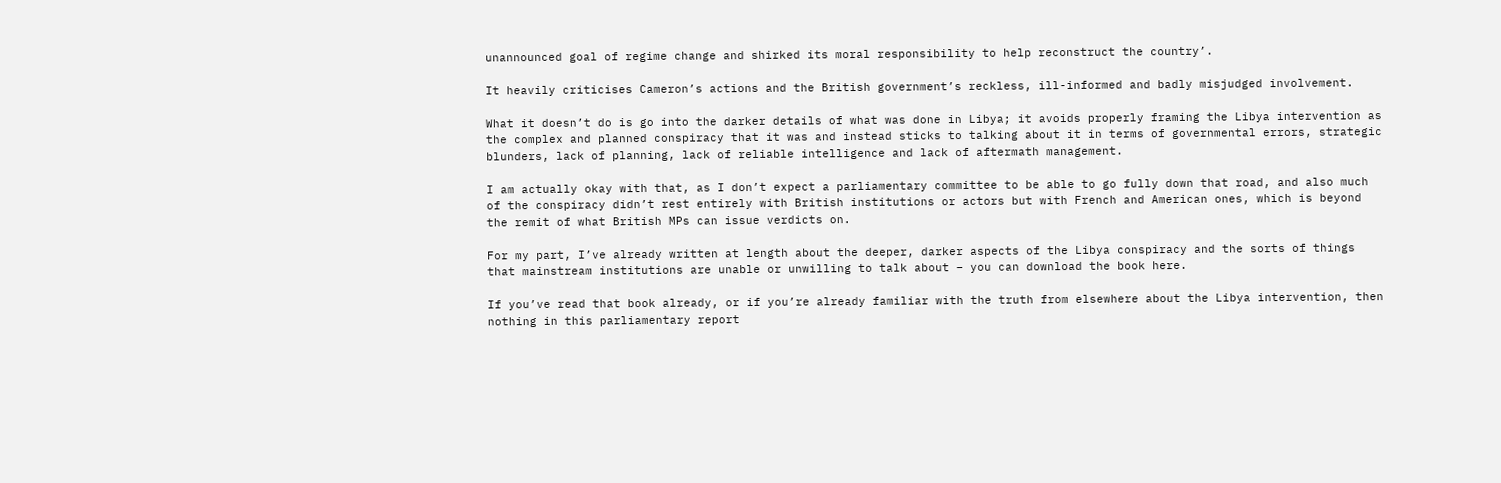unannounced goal of regime change and shirked its moral responsibility to help reconstruct the country’.

It heavily criticises Cameron’s actions and the British government’s reckless, ill-informed and badly misjudged involvement.

What it doesn’t do is go into the darker details of what was done in Libya; it avoids properly framing the Libya intervention as the complex and planned conspiracy that it was and instead sticks to talking about it in terms of governmental errors, strategic blunders, lack of planning, lack of reliable intelligence and lack of aftermath management.

I am actually okay with that, as I don’t expect a parliamentary committee to be able to go fully down that road, and also much of the conspiracy didn’t rest entirely with British institutions or actors but with French and American ones, which is beyond the remit of what British MPs can issue verdicts on.

For my part, I’ve already written at length about the deeper, darker aspects of the Libya conspiracy and the sorts of things that mainstream institutions are unable or unwilling to talk about – you can download the book here.

If you’ve read that book already, or if you’re already familiar with the truth from elsewhere about the Libya intervention, then nothing in this parliamentary report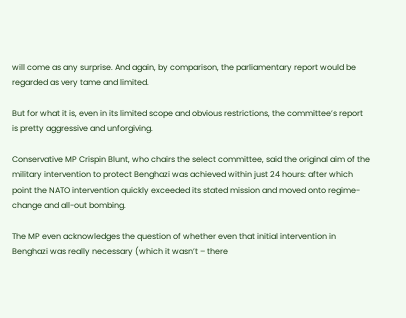will come as any surprise. And again, by comparison, the parliamentary report would be regarded as very tame and limited.

But for what it is, even in its limited scope and obvious restrictions, the committee’s report is pretty aggressive and unforgiving.

Conservative MP Crispin Blunt, who chairs the select committee, said the original aim of the military intervention to protect Benghazi was achieved within just 24 hours: after which point the NATO intervention quickly exceeded its stated mission and moved onto regime-change and all-out bombing.

The MP even acknowledges the question of whether even that initial intervention in Benghazi was really necessary (which it wasn’t – there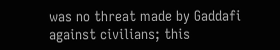was no threat made by Gaddafi against civilians; this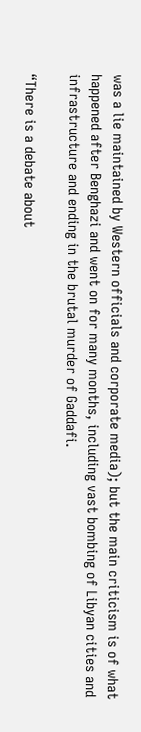was a lie maintained by Western officials and corporate media); but the main criticism is of what happened after Benghazi and went on for many months, including vast bombing of Libyan cities and infrastructure and ending in the brutal murder of Gaddafi.

“There is a debate about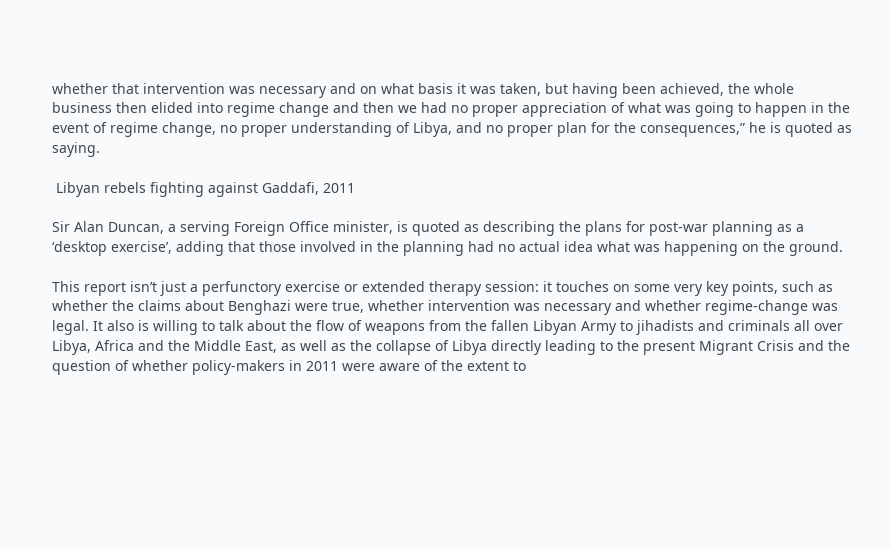whether that intervention was necessary and on what basis it was taken, but having been achieved, the whole business then elided into regime change and then we had no proper appreciation of what was going to happen in the event of regime change, no proper understanding of Libya, and no proper plan for the consequences,” he is quoted as saying.

 Libyan rebels fighting against Gaddafi, 2011

Sir Alan Duncan, a serving Foreign Office minister, is quoted as describing the plans for post-war planning as a ‘desktop exercise’, adding that those involved in the planning had no actual idea what was happening on the ground.

This report isn’t just a perfunctory exercise or extended therapy session: it touches on some very key points, such as whether the claims about Benghazi were true, whether intervention was necessary and whether regime-change was legal. It also is willing to talk about the flow of weapons from the fallen Libyan Army to jihadists and criminals all over Libya, Africa and the Middle East, as well as the collapse of Libya directly leading to the present Migrant Crisis and the question of whether policy-makers in 2011 were aware of the extent to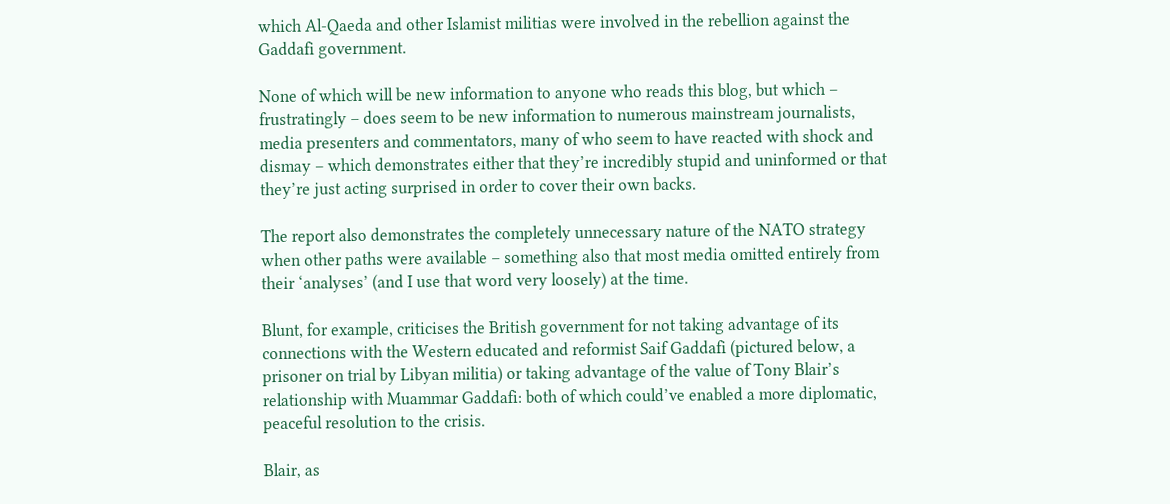which Al-Qaeda and other Islamist militias were involved in the rebellion against the Gaddafi government.

None of which will be new information to anyone who reads this blog, but which – frustratingly – does seem to be new information to numerous mainstream journalists, media presenters and commentators, many of who seem to have reacted with shock and dismay – which demonstrates either that they’re incredibly stupid and uninformed or that they’re just acting surprised in order to cover their own backs.

The report also demonstrates the completely unnecessary nature of the NATO strategy when other paths were available – something also that most media omitted entirely from their ‘analyses’ (and I use that word very loosely) at the time.

Blunt, for example, criticises the British government for not taking advantage of its connections with the Western educated and reformist Saif Gaddafi (pictured below, a prisoner on trial by Libyan militia) or taking advantage of the value of Tony Blair’s relationship with Muammar Gaddafi: both of which could’ve enabled a more diplomatic, peaceful resolution to the crisis.

Blair, as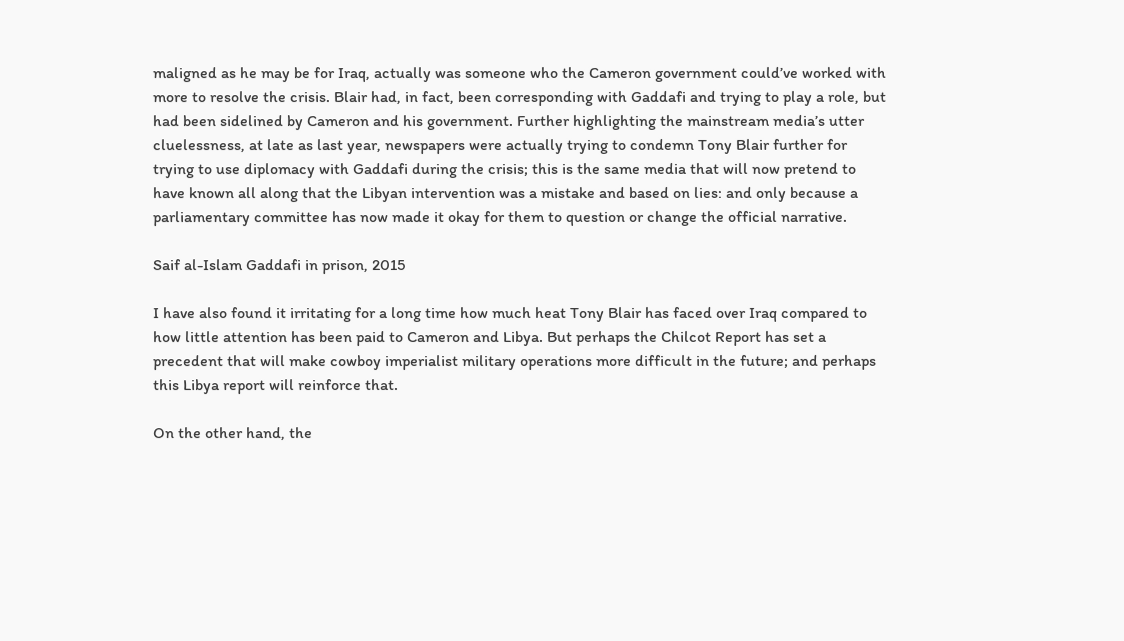maligned as he may be for Iraq, actually was someone who the Cameron government could’ve worked with more to resolve the crisis. Blair had, in fact, been corresponding with Gaddafi and trying to play a role, but had been sidelined by Cameron and his government. Further highlighting the mainstream media’s utter cluelessness, at late as last year, newspapers were actually trying to condemn Tony Blair further for trying to use diplomacy with Gaddafi during the crisis; this is the same media that will now pretend to have known all along that the Libyan intervention was a mistake and based on lies: and only because a parliamentary committee has now made it okay for them to question or change the official narrative.

Saif al-Islam Gaddafi in prison, 2015

I have also found it irritating for a long time how much heat Tony Blair has faced over Iraq compared to how little attention has been paid to Cameron and Libya. But perhaps the Chilcot Report has set a precedent that will make cowboy imperialist military operations more difficult in the future; and perhaps this Libya report will reinforce that.

On the other hand, the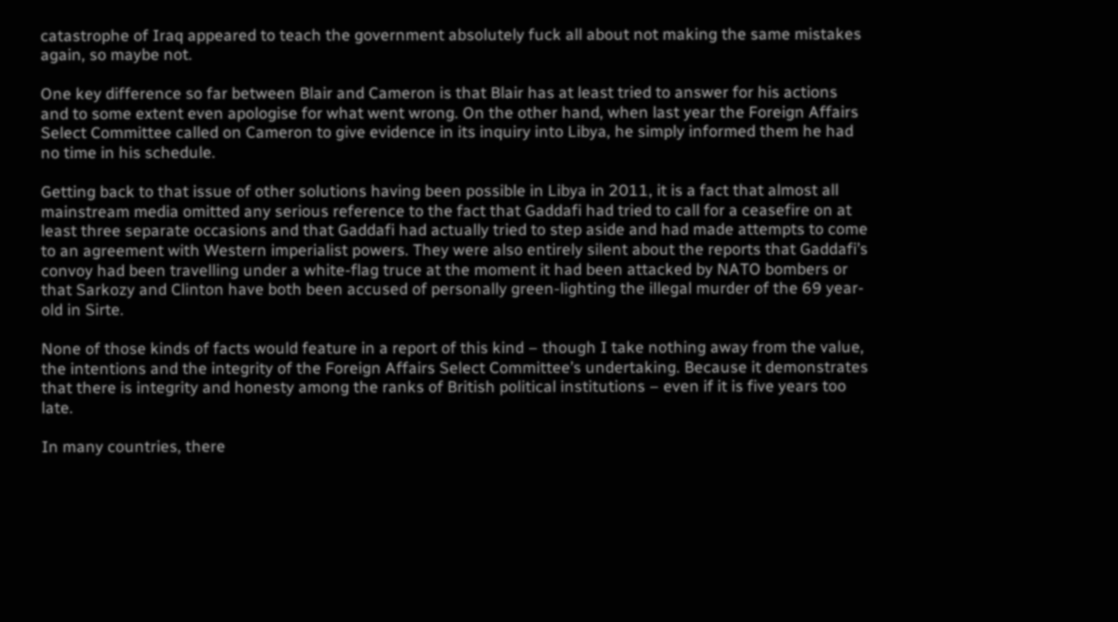catastrophe of Iraq appeared to teach the government absolutely fuck all about not making the same mistakes again, so maybe not.

One key difference so far between Blair and Cameron is that Blair has at least tried to answer for his actions and to some extent even apologise for what went wrong. On the other hand, when last year the Foreign Affairs Select Committee called on Cameron to give evidence in its inquiry into Libya, he simply informed them he had no time in his schedule.

Getting back to that issue of other solutions having been possible in Libya in 2011, it is a fact that almost all mainstream media omitted any serious reference to the fact that Gaddafi had tried to call for a ceasefire on at least three separate occasions and that Gaddafi had actually tried to step aside and had made attempts to come to an agreement with Western imperialist powers. They were also entirely silent about the reports that Gaddafi’s convoy had been travelling under a white-flag truce at the moment it had been attacked by NATO bombers or that Sarkozy and Clinton have both been accused of personally green-lighting the illegal murder of the 69 year-old in Sirte.

None of those kinds of facts would feature in a report of this kind – though I take nothing away from the value, the intentions and the integrity of the Foreign Affairs Select Committee’s undertaking. Because it demonstrates that there is integrity and honesty among the ranks of British political institutions – even if it is five years too late.

In many countries, there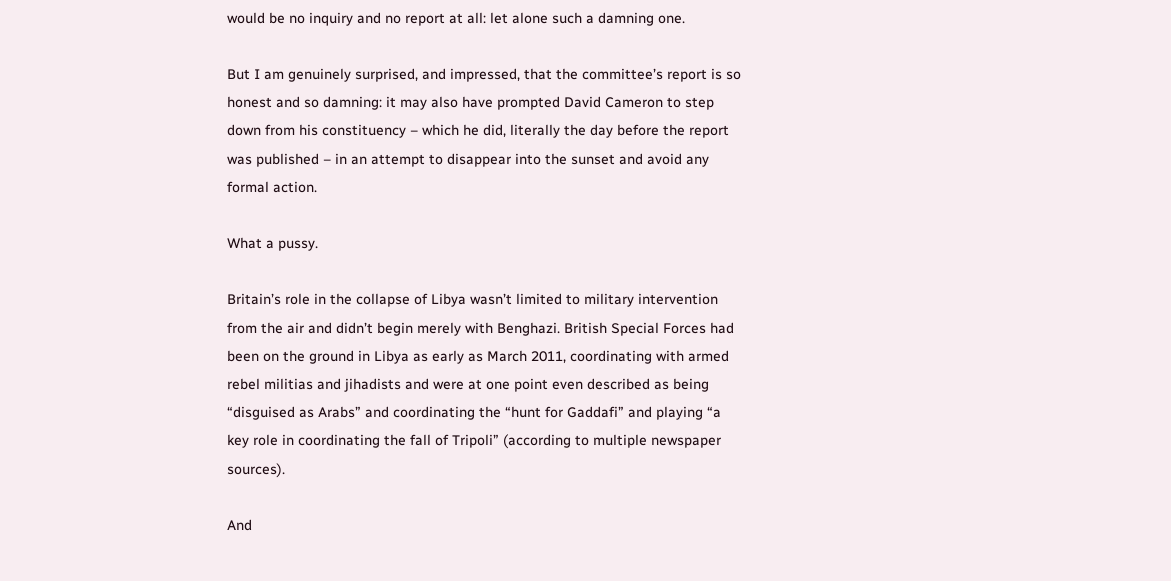would be no inquiry and no report at all: let alone such a damning one.

But I am genuinely surprised, and impressed, that the committee’s report is so honest and so damning: it may also have prompted David Cameron to step down from his constituency – which he did, literally the day before the report was published – in an attempt to disappear into the sunset and avoid any formal action.

What a pussy.

Britain’s role in the collapse of Libya wasn’t limited to military intervention from the air and didn’t begin merely with Benghazi. British Special Forces had been on the ground in Libya as early as March 2011, coordinating with armed rebel militias and jihadists and were at one point even described as being “disguised as Arabs” and coordinating the “hunt for Gaddafi” and playing “a key role in coordinating the fall of Tripoli” (according to multiple newspaper sources).

And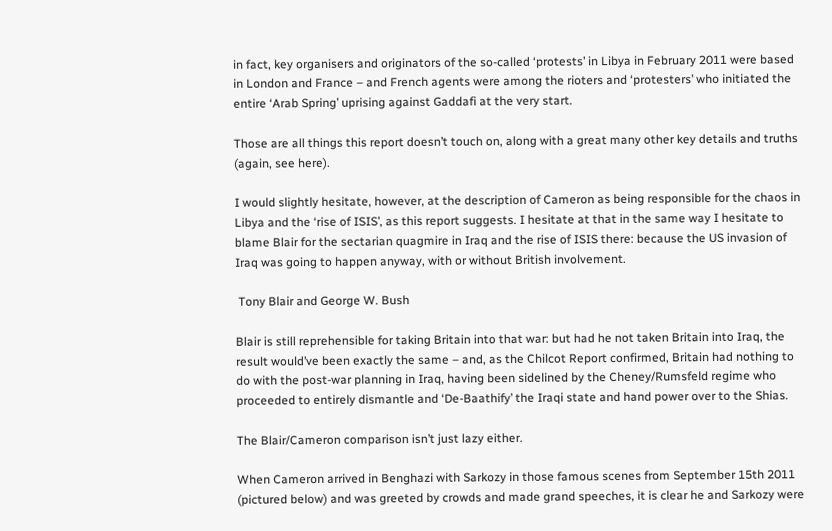in fact, key organisers and originators of the so-called ‘protests’ in Libya in February 2011 were based in London and France – and French agents were among the rioters and ‘protesters’ who initiated the entire ‘Arab Spring’ uprising against Gaddafi at the very start.

Those are all things this report doesn’t touch on, along with a great many other key details and truths (again, see here).

I would slightly hesitate, however, at the description of Cameron as being responsible for the chaos in Libya and the ‘rise of ISIS’, as this report suggests. I hesitate at that in the same way I hesitate to blame Blair for the sectarian quagmire in Iraq and the rise of ISIS there: because the US invasion of Iraq was going to happen anyway, with or without British involvement.

 Tony Blair and George W. Bush

Blair is still reprehensible for taking Britain into that war: but had he not taken Britain into Iraq, the result would’ve been exactly the same – and, as the Chilcot Report confirmed, Britain had nothing to do with the post-war planning in Iraq, having been sidelined by the Cheney/Rumsfeld regime who proceeded to entirely dismantle and ‘De-Baathify’ the Iraqi state and hand power over to the Shias.

The Blair/Cameron comparison isn’t just lazy either.

When Cameron arrived in Benghazi with Sarkozy in those famous scenes from September 15th 2011 (pictured below) and was greeted by crowds and made grand speeches, it is clear he and Sarkozy were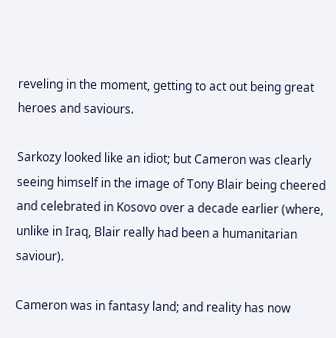reveling in the moment, getting to act out being great heroes and saviours.

Sarkozy looked like an idiot; but Cameron was clearly seeing himself in the image of Tony Blair being cheered and celebrated in Kosovo over a decade earlier (where, unlike in Iraq, Blair really had been a humanitarian saviour).

Cameron was in fantasy land; and reality has now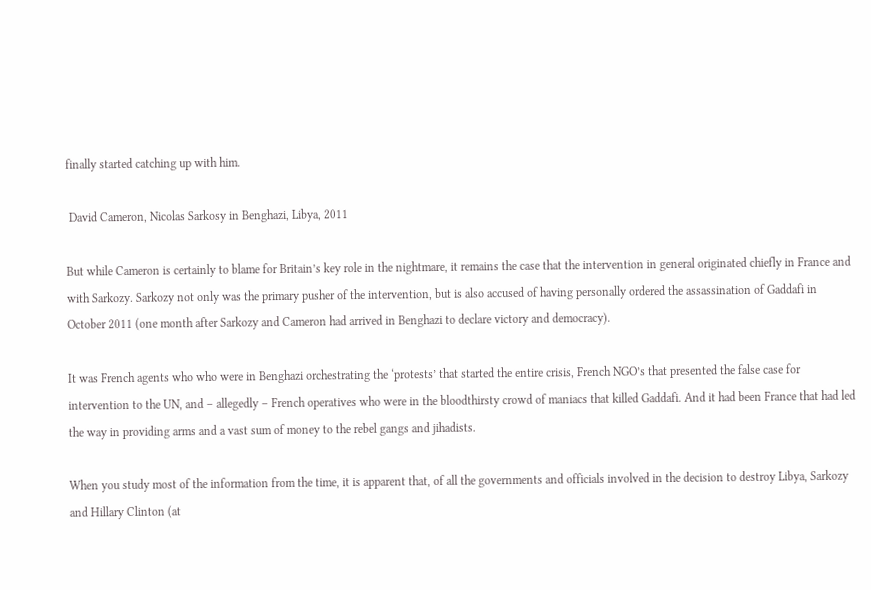finally started catching up with him.

 David Cameron, Nicolas Sarkosy in Benghazi, Libya, 2011

But while Cameron is certainly to blame for Britain’s key role in the nightmare, it remains the case that the intervention in general originated chiefly in France and with Sarkozy. Sarkozy not only was the primary pusher of the intervention, but is also accused of having personally ordered the assassination of Gaddafi in October 2011 (one month after Sarkozy and Cameron had arrived in Benghazi to declare victory and democracy).

It was French agents who who were in Benghazi orchestrating the ‘protests’ that started the entire crisis, French NGO’s that presented the false case for intervention to the UN, and – allegedly – French operatives who were in the bloodthirsty crowd of maniacs that killed Gaddafi. And it had been France that had led the way in providing arms and a vast sum of money to the rebel gangs and jihadists.

When you study most of the information from the time, it is apparent that, of all the governments and officials involved in the decision to destroy Libya, Sarkozy and Hillary Clinton (at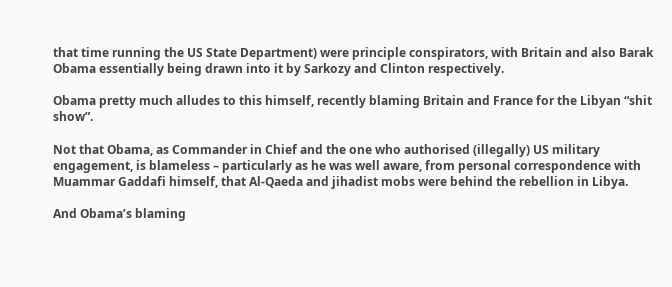that time running the US State Department) were principle conspirators, with Britain and also Barak Obama essentially being drawn into it by Sarkozy and Clinton respectively.

Obama pretty much alludes to this himself, recently blaming Britain and France for the Libyan “shit show”.

Not that Obama, as Commander in Chief and the one who authorised (illegally) US military engagement, is blameless – particularly as he was well aware, from personal correspondence with Muammar Gaddafi himself, that Al-Qaeda and jihadist mobs were behind the rebellion in Libya.

And Obama’s blaming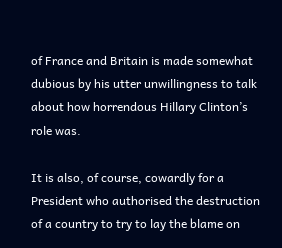of France and Britain is made somewhat dubious by his utter unwillingness to talk about how horrendous Hillary Clinton’s role was.

It is also, of course, cowardly for a President who authorised the destruction of a country to try to lay the blame on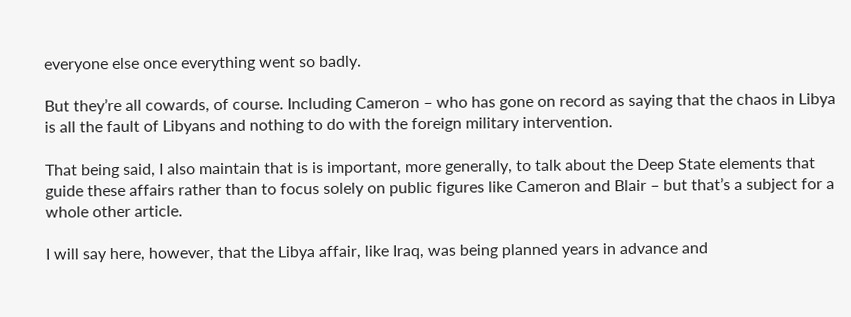everyone else once everything went so badly.

But they’re all cowards, of course. Including Cameron – who has gone on record as saying that the chaos in Libya is all the fault of Libyans and nothing to do with the foreign military intervention.

That being said, I also maintain that is is important, more generally, to talk about the Deep State elements that guide these affairs rather than to focus solely on public figures like Cameron and Blair – but that’s a subject for a whole other article.

I will say here, however, that the Libya affair, like Iraq, was being planned years in advance and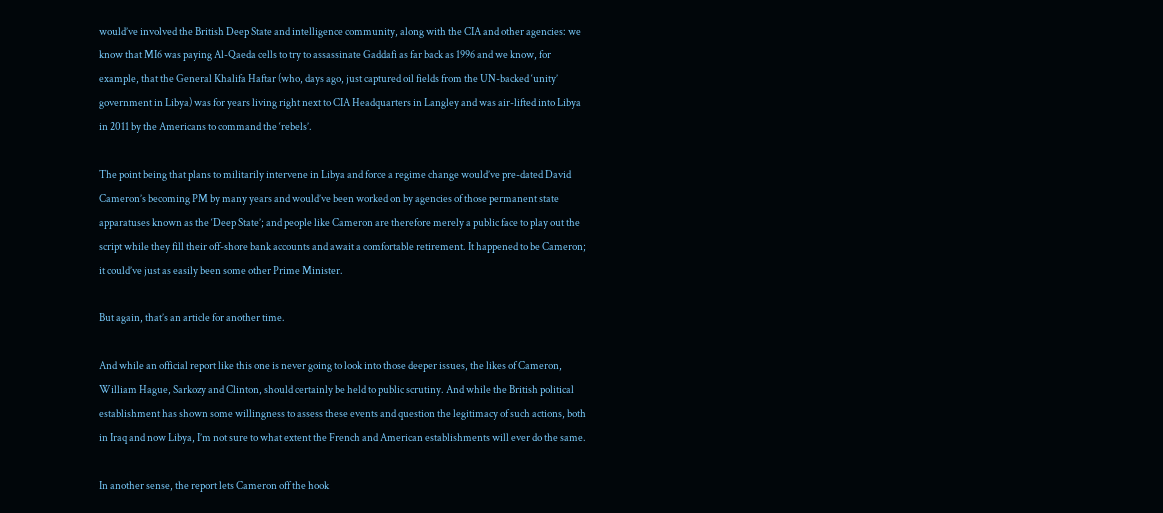would’ve involved the British Deep State and intelligence community, along with the CIA and other agencies: we know that MI6 was paying Al-Qaeda cells to try to assassinate Gaddafi as far back as 1996 and we know, for example, that the General Khalifa Haftar (who, days ago, just captured oil fields from the UN-backed ‘unity’ government in Libya) was for years living right next to CIA Headquarters in Langley and was air-lifted into Libya in 2011 by the Americans to command the ‘rebels’.

The point being that plans to militarily intervene in Libya and force a regime change would’ve pre-dated David Cameron’s becoming PM by many years and would’ve been worked on by agencies of those permanent state apparatuses known as the ‘Deep State’; and people like Cameron are therefore merely a public face to play out the script while they fill their off-shore bank accounts and await a comfortable retirement. It happened to be Cameron; it could’ve just as easily been some other Prime Minister.

But again, that’s an article for another time.

And while an official report like this one is never going to look into those deeper issues, the likes of Cameron, William Hague, Sarkozy and Clinton, should certainly be held to public scrutiny. And while the British political establishment has shown some willingness to assess these events and question the legitimacy of such actions, both in Iraq and now Libya, I’m not sure to what extent the French and American establishments will ever do the same.

In another sense, the report lets Cameron off the hook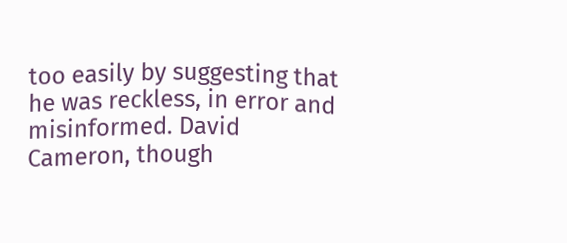too easily by suggesting that he was reckless, in error and misinformed. David Cameron, though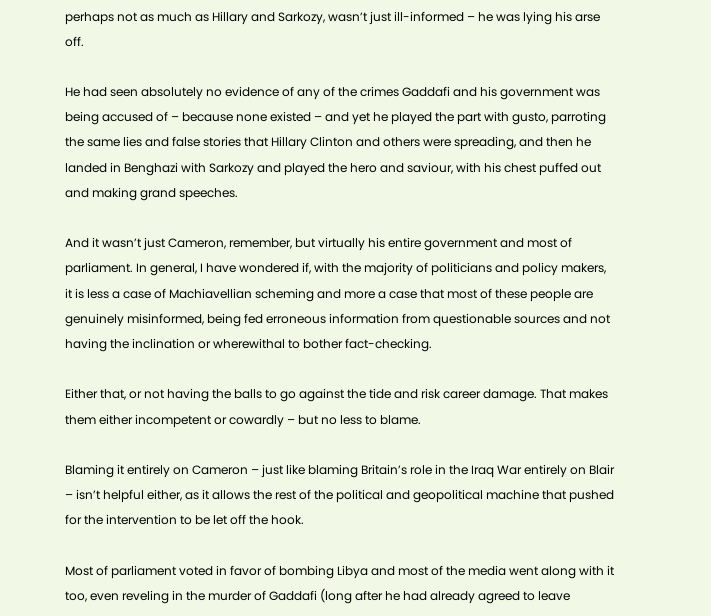perhaps not as much as Hillary and Sarkozy, wasn’t just ill-informed – he was lying his arse off.

He had seen absolutely no evidence of any of the crimes Gaddafi and his government was being accused of – because none existed – and yet he played the part with gusto, parroting the same lies and false stories that Hillary Clinton and others were spreading, and then he landed in Benghazi with Sarkozy and played the hero and saviour, with his chest puffed out and making grand speeches.

And it wasn’t just Cameron, remember, but virtually his entire government and most of parliament. In general, I have wondered if, with the majority of politicians and policy makers, it is less a case of Machiavellian scheming and more a case that most of these people are genuinely misinformed, being fed erroneous information from questionable sources and not having the inclination or wherewithal to bother fact-checking.

Either that, or not having the balls to go against the tide and risk career damage. That makes them either incompetent or cowardly – but no less to blame.

Blaming it entirely on Cameron – just like blaming Britain’s role in the Iraq War entirely on Blair – isn’t helpful either, as it allows the rest of the political and geopolitical machine that pushed for the intervention to be let off the hook.

Most of parliament voted in favor of bombing Libya and most of the media went along with it too, even reveling in the murder of Gaddafi (long after he had already agreed to leave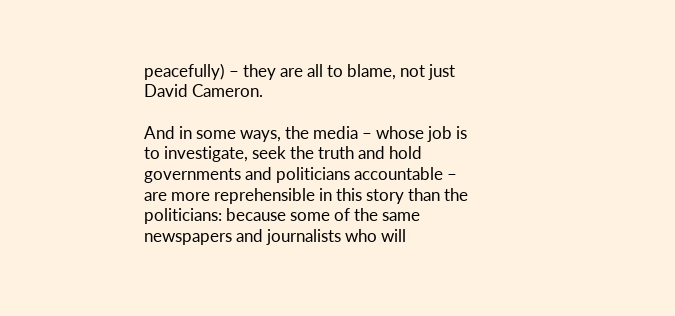peacefully) – they are all to blame, not just David Cameron.

And in some ways, the media – whose job is to investigate, seek the truth and hold governments and politicians accountable – are more reprehensible in this story than the politicians: because some of the same newspapers and journalists who will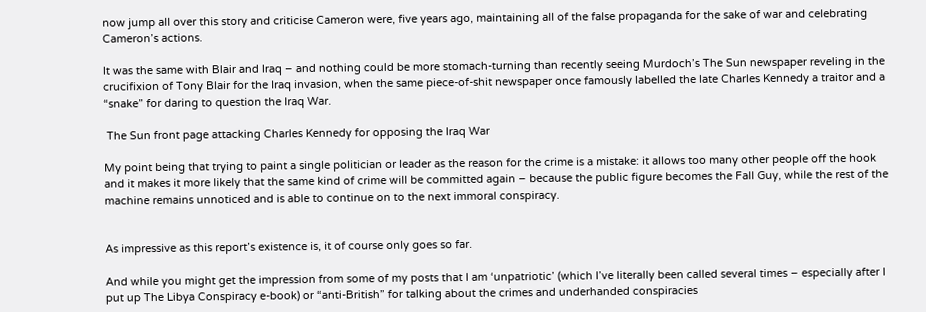now jump all over this story and criticise Cameron were, five years ago, maintaining all of the false propaganda for the sake of war and celebrating Cameron’s actions.

It was the same with Blair and Iraq – and nothing could be more stomach-turning than recently seeing Murdoch’s The Sun newspaper reveling in the crucifixion of Tony Blair for the Iraq invasion, when the same piece-of-shit newspaper once famously labelled the late Charles Kennedy a traitor and a “snake” for daring to question the Iraq War.

 The Sun front page attacking Charles Kennedy for opposing the Iraq War

My point being that trying to paint a single politician or leader as the reason for the crime is a mistake: it allows too many other people off the hook and it makes it more likely that the same kind of crime will be committed again – because the public figure becomes the Fall Guy, while the rest of the machine remains unnoticed and is able to continue on to the next immoral conspiracy.


As impressive as this report’s existence is, it of course only goes so far.

And while you might get the impression from some of my posts that I am ‘unpatriotic’ (which I’ve literally been called several times – especially after I put up The Libya Conspiracy e-book) or “anti-British” for talking about the crimes and underhanded conspiracies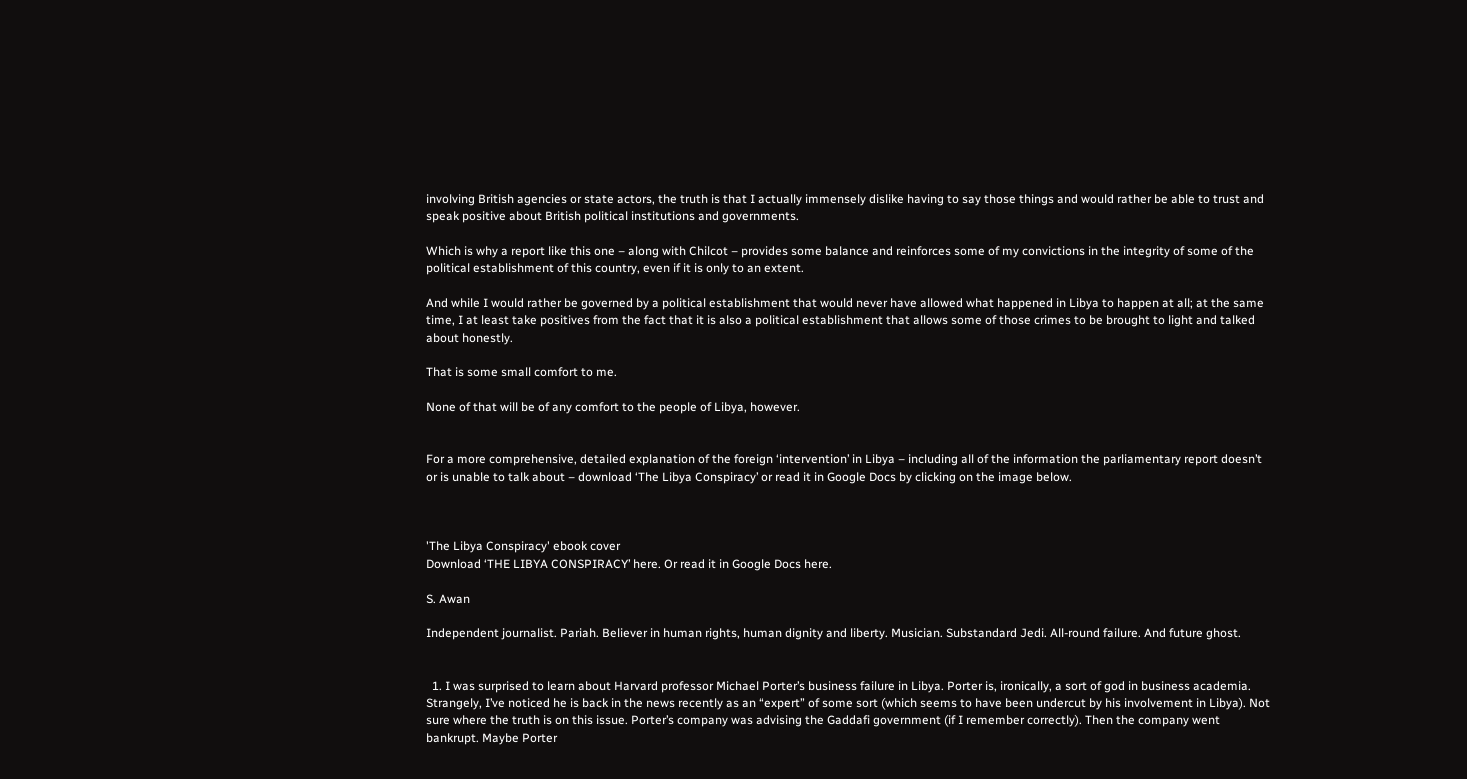involving British agencies or state actors, the truth is that I actually immensely dislike having to say those things and would rather be able to trust and speak positive about British political institutions and governments.

Which is why a report like this one – along with Chilcot – provides some balance and reinforces some of my convictions in the integrity of some of the political establishment of this country, even if it is only to an extent.

And while I would rather be governed by a political establishment that would never have allowed what happened in Libya to happen at all; at the same time, I at least take positives from the fact that it is also a political establishment that allows some of those crimes to be brought to light and talked about honestly.

That is some small comfort to me.

None of that will be of any comfort to the people of Libya, however.


For a more comprehensive, detailed explanation of the foreign ‘intervention’ in Libya – including all of the information the parliamentary report doesn’t or is unable to talk about – download ‘The Libya Conspiracy’ or read it in Google Docs by clicking on the image below.



'The Libya Conspiracy' ebook cover
Download ‘THE LIBYA CONSPIRACY’ here. Or read it in Google Docs here.

S. Awan

Independent journalist. Pariah. Believer in human rights, human dignity and liberty. Musician. Substandard Jedi. All-round failure. And future ghost.


  1. I was surprised to learn about Harvard professor Michael Porter’s business failure in Libya. Porter is, ironically, a sort of god in business academia. Strangely, I’ve noticed he is back in the news recently as an “expert” of some sort (which seems to have been undercut by his involvement in Libya). Not sure where the truth is on this issue. Porter’s company was advising the Gaddafi government (if I remember correctly). Then the company went bankrupt. Maybe Porter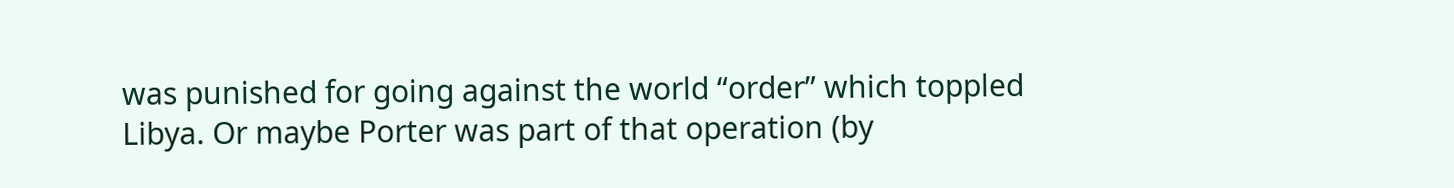was punished for going against the world “order” which toppled Libya. Or maybe Porter was part of that operation (by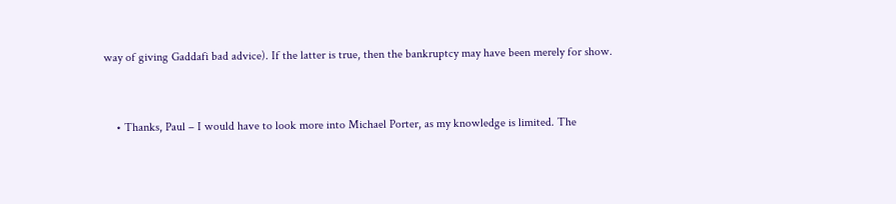way of giving Gaddafi bad advice). If the latter is true, then the bankruptcy may have been merely for show.


    • Thanks, Paul – I would have to look more into Michael Porter, as my knowledge is limited. The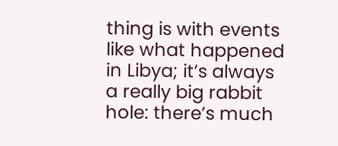thing is with events like what happened in Libya; it’s always a really big rabbit hole: there’s much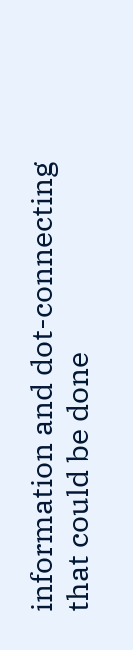information and dot-connecting that could be done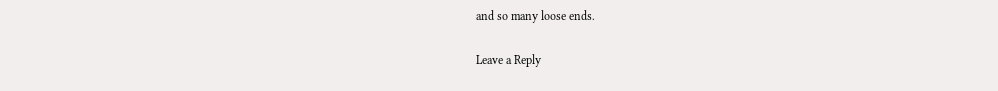and so many loose ends.

Leave a Reply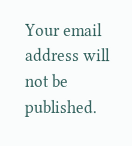Your email address will not be published.